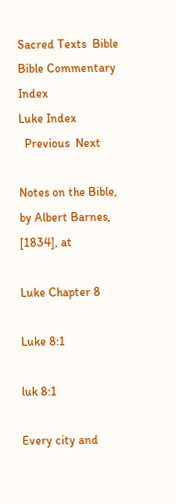Sacred Texts  Bible  Bible Commentary  Index
Luke Index
  Previous  Next

Notes on the Bible, by Albert Barnes, [1834], at

Luke Chapter 8

Luke 8:1

luk 8:1

Every city and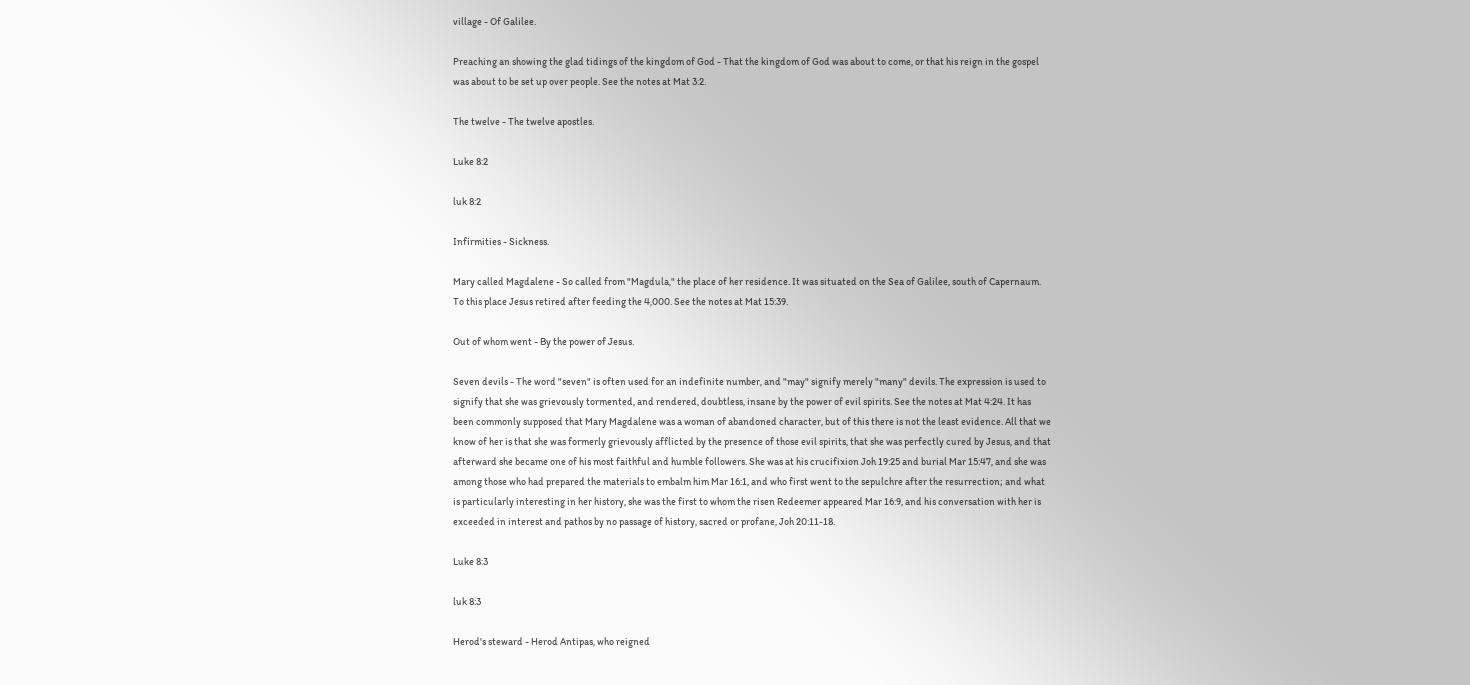village - Of Galilee.

Preaching an showing the glad tidings of the kingdom of God - That the kingdom of God was about to come, or that his reign in the gospel was about to be set up over people. See the notes at Mat 3:2.

The twelve - The twelve apostles.

Luke 8:2

luk 8:2

Infirmities - Sickness.

Mary called Magdalene - So called from "Magdula," the place of her residence. It was situated on the Sea of Galilee, south of Capernaum. To this place Jesus retired after feeding the 4,000. See the notes at Mat 15:39.

Out of whom went - By the power of Jesus.

Seven devils - The word "seven" is often used for an indefinite number, and "may" signify merely "many" devils. The expression is used to signify that she was grievously tormented, and rendered, doubtless, insane by the power of evil spirits. See the notes at Mat 4:24. It has been commonly supposed that Mary Magdalene was a woman of abandoned character, but of this there is not the least evidence. All that we know of her is that she was formerly grievously afflicted by the presence of those evil spirits, that she was perfectly cured by Jesus, and that afterward she became one of his most faithful and humble followers. She was at his crucifixion Joh 19:25 and burial Mar 15:47, and she was among those who had prepared the materials to embalm him Mar 16:1, and who first went to the sepulchre after the resurrection; and what is particularly interesting in her history, she was the first to whom the risen Redeemer appeared Mar 16:9, and his conversation with her is exceeded in interest and pathos by no passage of history, sacred or profane, Joh 20:11-18.

Luke 8:3

luk 8:3

Herod's steward - Herod Antipas, who reigned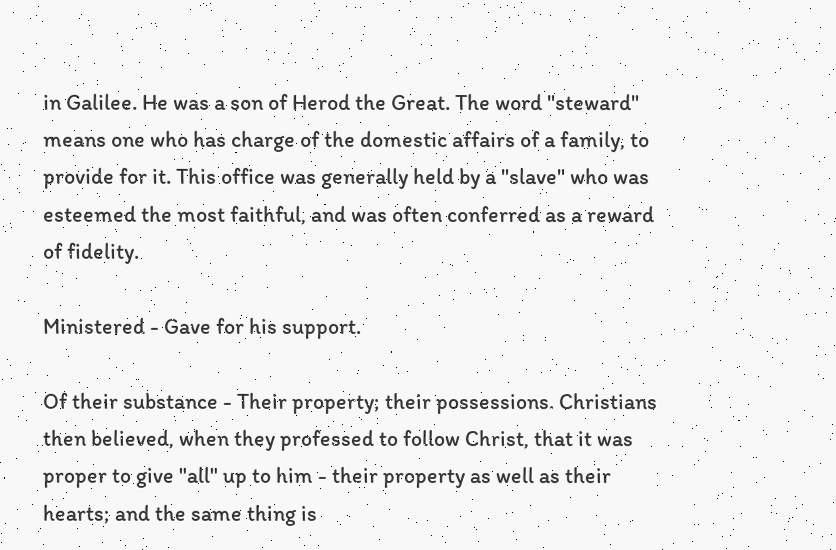in Galilee. He was a son of Herod the Great. The word "steward" means one who has charge of the domestic affairs of a family, to provide for it. This office was generally held by a "slave" who was esteemed the most faithful, and was often conferred as a reward of fidelity.

Ministered - Gave for his support.

Of their substance - Their property; their possessions. Christians then believed, when they professed to follow Christ, that it was proper to give "all" up to him - their property as well as their hearts; and the same thing is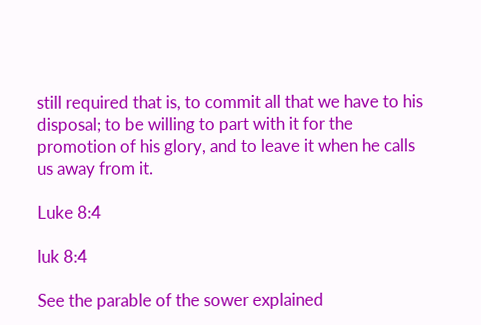still required that is, to commit all that we have to his disposal; to be willing to part with it for the promotion of his glory, and to leave it when he calls us away from it.

Luke 8:4

luk 8:4

See the parable of the sower explained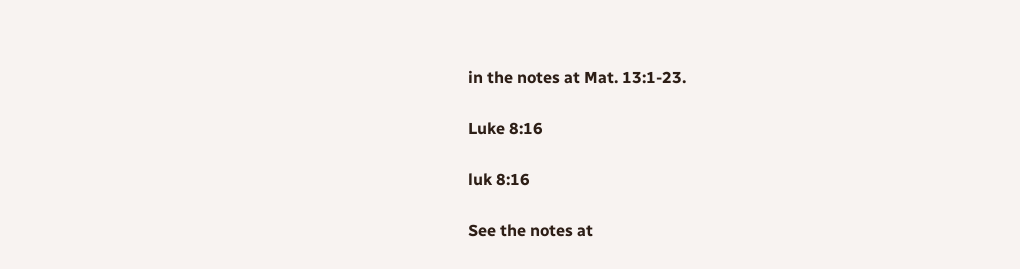in the notes at Mat. 13:1-23.

Luke 8:16

luk 8:16

See the notes at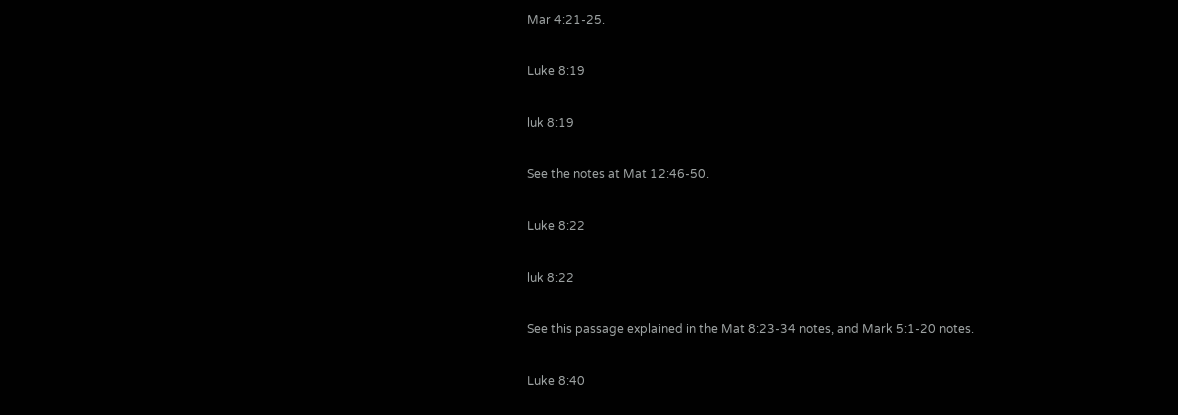Mar 4:21-25.

Luke 8:19

luk 8:19

See the notes at Mat 12:46-50.

Luke 8:22

luk 8:22

See this passage explained in the Mat 8:23-34 notes, and Mark 5:1-20 notes.

Luke 8:40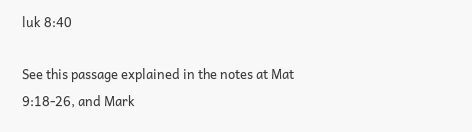luk 8:40

See this passage explained in the notes at Mat 9:18-26, and Mark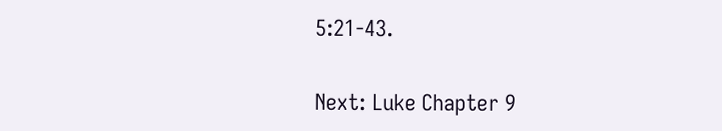5:21-43.

Next: Luke Chapter 9